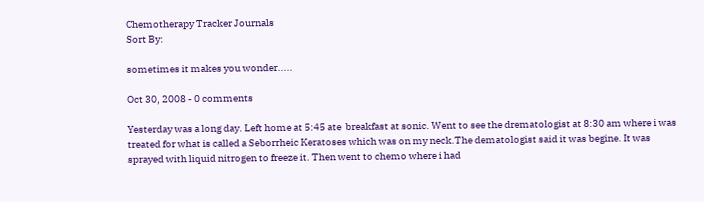Chemotherapy Tracker Journals
Sort By:

sometimes it makes you wonder.....

Oct 30, 2008 - 0 comments

Yesterday was a long day. Left home at 5:45 ate  breakfast at sonic. Went to see the drematologist at 8:30 am where i was treated for what is called a Seborrheic Keratoses which was on my neck.The dematologist said it was begine. It was sprayed with liquid nitrogen to freeze it. Then went to chemo where i had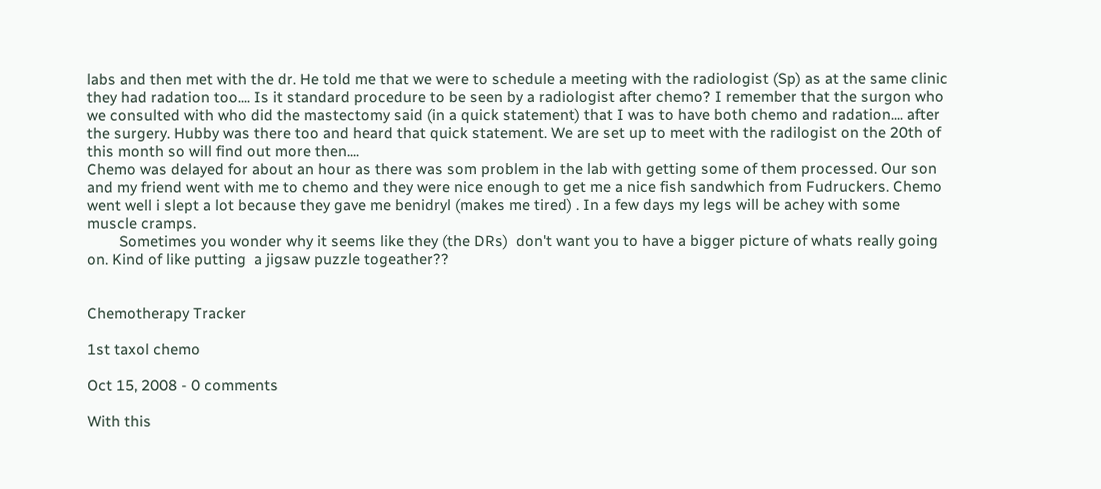labs and then met with the dr. He told me that we were to schedule a meeting with the radiologist (Sp) as at the same clinic they had radation too.... Is it standard procedure to be seen by a radiologist after chemo? I remember that the surgon who we consulted with who did the mastectomy said (in a quick statement) that I was to have both chemo and radation.... after the surgery. Hubby was there too and heard that quick statement. We are set up to meet with the radilogist on the 20th of this month so will find out more then....
Chemo was delayed for about an hour as there was som problem in the lab with getting some of them processed. Our son and my friend went with me to chemo and they were nice enough to get me a nice fish sandwhich from Fudruckers. Chemo went well i slept a lot because they gave me benidryl (makes me tired) . In a few days my legs will be achey with some muscle cramps.
        Sometimes you wonder why it seems like they (the DRs)  don't want you to have a bigger picture of whats really going on. Kind of like putting  a jigsaw puzzle togeather??


Chemotherapy Tracker

1st taxol chemo

Oct 15, 2008 - 0 comments

With this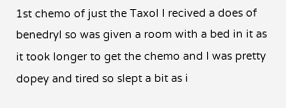1st chemo of just the Taxol I recived a does of benedryl so was given a room with a bed in it as it took longer to get the chemo and I was pretty dopey and tired so slept a bit as i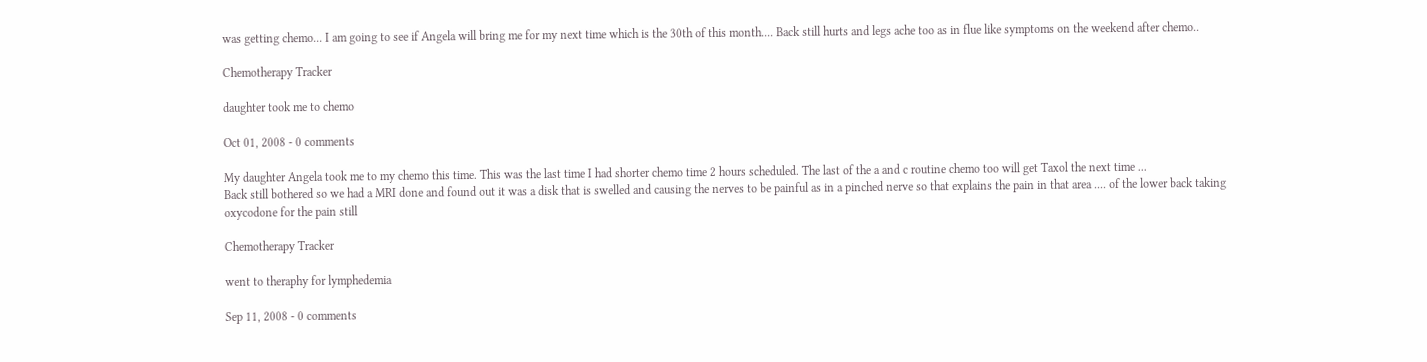was getting chemo... I am going to see if Angela will bring me for my next time which is the 30th of this month.... Back still hurts and legs ache too as in flue like symptoms on the weekend after chemo..

Chemotherapy Tracker

daughter took me to chemo

Oct 01, 2008 - 0 comments

My daughter Angela took me to my chemo this time. This was the last time I had shorter chemo time 2 hours scheduled. The last of the a and c routine chemo too will get Taxol the next time ...
Back still bothered so we had a MRI done and found out it was a disk that is swelled and causing the nerves to be painful as in a pinched nerve so that explains the pain in that area .... of the lower back taking oxycodone for the pain still

Chemotherapy Tracker

went to theraphy for lymphedemia

Sep 11, 2008 - 0 comments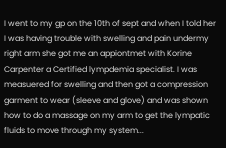I went to my gp on the 10th of sept and when I told her I was having trouble with swelling and pain undermy right arm she got me an appiontmet with Korine Carpenter a Certified lympdemia specialist. I was measuered for swelling and then got a compression garment to wear (sleeve and glove) and was shown how to do a massage on my arm to get the lympatic fluids to move through my system...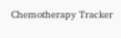Chemotherapy Tracker